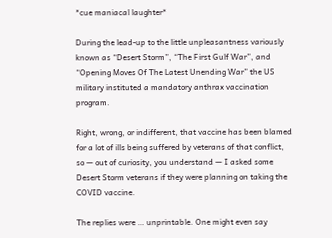*cue maniacal laughter*

During the lead-up to the little unpleasantness variously known as “Desert Storm”, “The First Gulf War”, and “Opening Moves Of The Latest Unending War” the US military instituted a mandatory anthrax vaccination program.

Right, wrong, or indifferent, that vaccine has been blamed for a lot of ills being suffered by veterans of that conflict, so — out of curiosity, you understand — I asked some Desert Storm veterans if they were planning on taking the COVID vaccine.

The replies were … unprintable. One might even say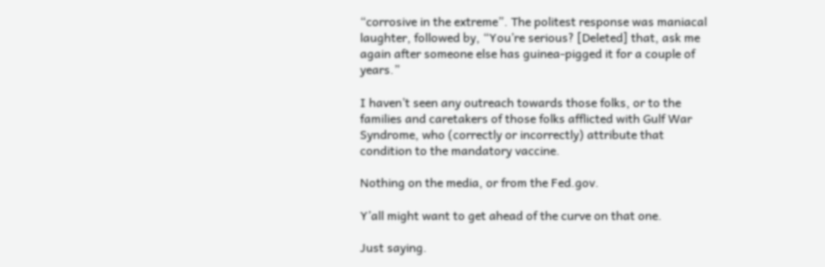“corrosive in the extreme”. The politest response was maniacal laughter, followed by, “You’re serious? [Deleted] that, ask me again after someone else has guinea-pigged it for a couple of years.”

I haven’t seen any outreach towards those folks, or to the families and caretakers of those folks afflicted with Gulf War Syndrome, who (correctly or incorrectly) attribute that condition to the mandatory vaccine.

Nothing on the media, or from the Fed.gov.

Y’all might want to get ahead of the curve on that one.

Just saying.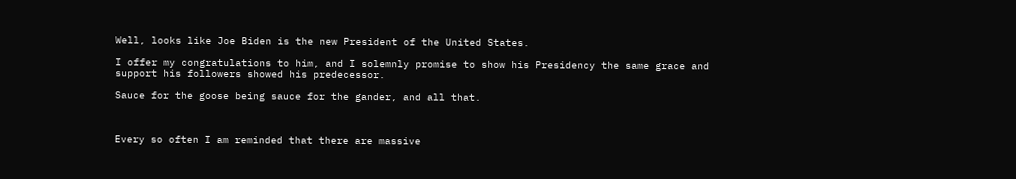Well, looks like Joe Biden is the new President of the United States.

I offer my congratulations to him, and I solemnly promise to show his Presidency the same grace and support his followers showed his predecessor.

Sauce for the goose being sauce for the gander, and all that.



Every so often I am reminded that there are massive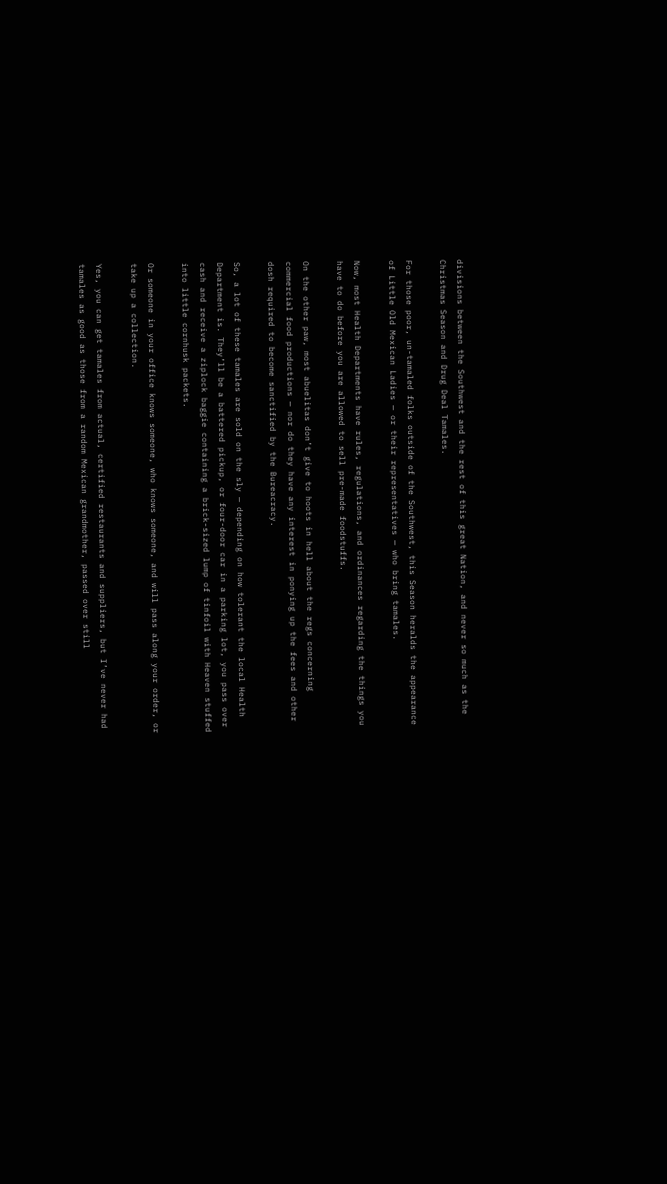divisions between the Southwest and the rest of this great Nation, and never so much as the Christmas Season and Drug Deal Tamales.

For those poor, un-tamaled folks outside of the Southwest, this Season heralds the appearance of Little Old Mexican Ladies — or their representatives — who bring tamales.

Now, most Health Departments have rules, regulations, and ordinances regarding the things you have to do before you are allowed to sell pre-made foodstuffs.

On the other paw, most abuelitas don’t give to hoots in hell about the regs concerning commercial food productions — nor do they have any interest in ponying up the fees and other dosh required to become sanctified by the Bureacracy.

So, a lot of these tamales are sold on the sly — depending on how tolerant the local Health Department is. They’ll be a battered pickup, or four-door car in a parking lot, you pass over cash and receive a ziplock baggie containing a brick-sized lump of tinfoil with Heaven stuffed into little cornhusk packets.

Or someone in your office knows someone, who knows someone, and will pass along your order, or take up a collection.

Yes, you can get tamales from actual, certified restaurants and suppliers, but I’ve never had tamales as good as those from a random Mexican grandmother, passed over still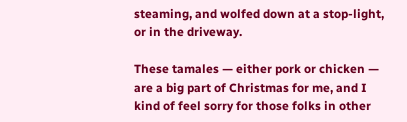steaming, and wolfed down at a stop-light, or in the driveway.

These tamales — either pork or chicken — are a big part of Christmas for me, and I kind of feel sorry for those folks in other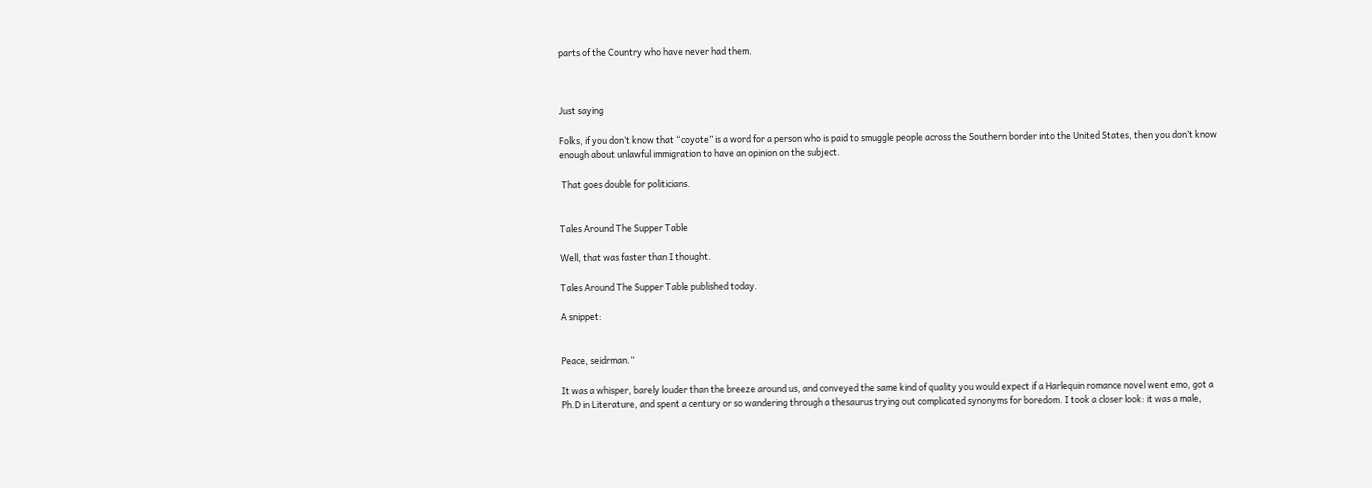parts of the Country who have never had them.



Just saying

Folks, if you don’t know that “coyote” is a word for a person who is paid to smuggle people across the Southern border into the United States, then you don’t know enough about unlawful immigration to have an opinion on the subject.

 That goes double for politicians.


Tales Around The Supper Table

Well, that was faster than I thought.

Tales Around The Supper Table published today.

A snippet:


Peace, seidrman.”

It was a whisper, barely louder than the breeze around us, and conveyed the same kind of quality you would expect if a Harlequin romance novel went emo, got a Ph.D in Literature, and spent a century or so wandering through a thesaurus trying out complicated synonyms for boredom. I took a closer look: it was a male,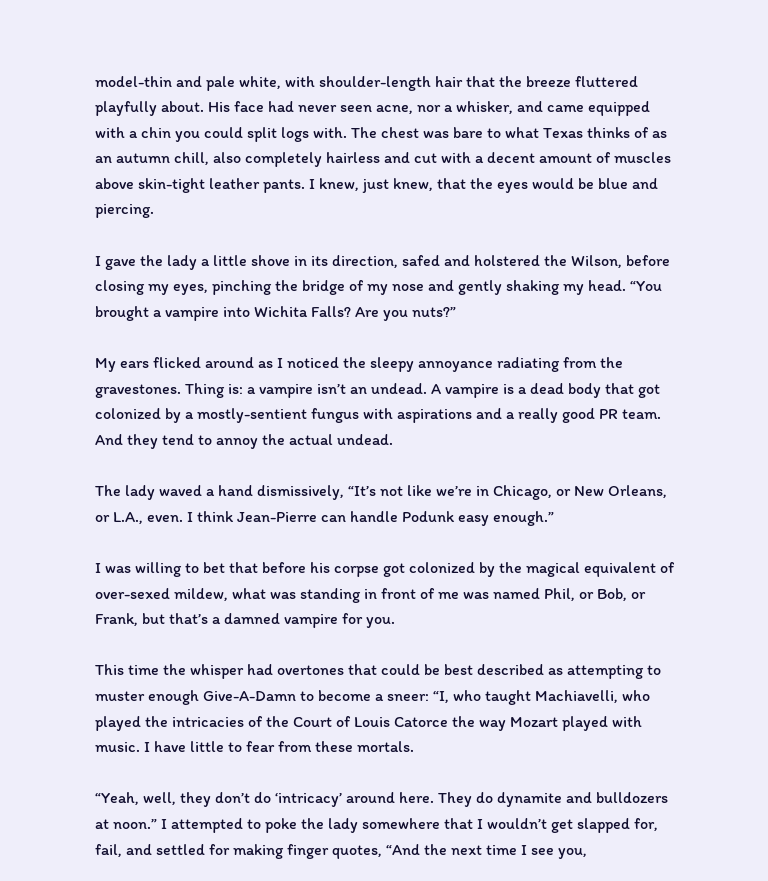model-thin and pale white, with shoulder-length hair that the breeze fluttered playfully about. His face had never seen acne, nor a whisker, and came equipped with a chin you could split logs with. The chest was bare to what Texas thinks of as an autumn chill, also completely hairless and cut with a decent amount of muscles above skin-tight leather pants. I knew, just knew, that the eyes would be blue and piercing.

I gave the lady a little shove in its direction, safed and holstered the Wilson, before closing my eyes, pinching the bridge of my nose and gently shaking my head. “You brought a vampire into Wichita Falls? Are you nuts?”

My ears flicked around as I noticed the sleepy annoyance radiating from the gravestones. Thing is: a vampire isn’t an undead. A vampire is a dead body that got colonized by a mostly-sentient fungus with aspirations and a really good PR team. And they tend to annoy the actual undead.

The lady waved a hand dismissively, “It’s not like we’re in Chicago, or New Orleans, or L.A., even. I think Jean-Pierre can handle Podunk easy enough.”

I was willing to bet that before his corpse got colonized by the magical equivalent of over-sexed mildew, what was standing in front of me was named Phil, or Bob, or Frank, but that’s a damned vampire for you.

This time the whisper had overtones that could be best described as attempting to muster enough Give-A-Damn to become a sneer: “I, who taught Machiavelli, who played the intricacies of the Court of Louis Catorce the way Mozart played with music. I have little to fear from these mortals.

“Yeah, well, they don’t do ‘intricacy’ around here. They do dynamite and bulldozers at noon.” I attempted to poke the lady somewhere that I wouldn’t get slapped for, fail, and settled for making finger quotes, “And the next time I see you,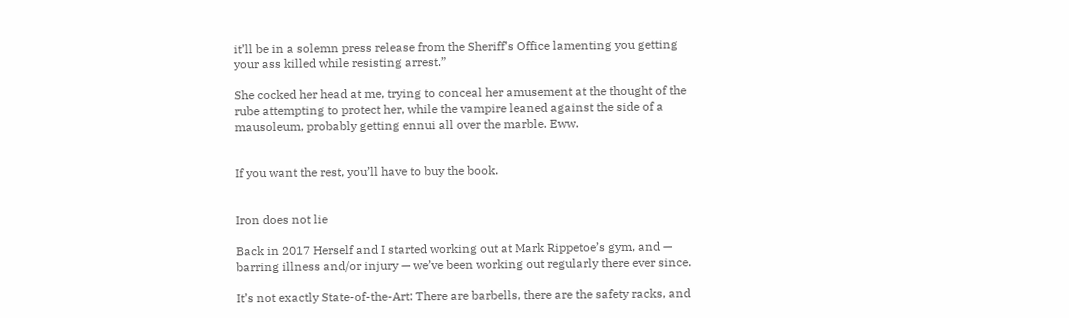it’ll be in a solemn press release from the Sheriff’s Office lamenting you getting your ass killed while resisting arrest.”

She cocked her head at me, trying to conceal her amusement at the thought of the rube attempting to protect her, while the vampire leaned against the side of a mausoleum, probably getting ennui all over the marble. Eww.


If you want the rest, you’ll have to buy the book.


Iron does not lie

Back in 2017 Herself and I started working out at Mark Rippetoe’s gym, and — barring illness and/or injury — we’ve been working out regularly there ever since.

It’s not exactly State-of-the-Art: There are barbells, there are the safety racks, and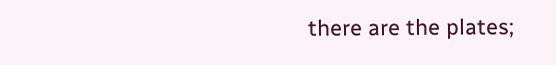there are the plates;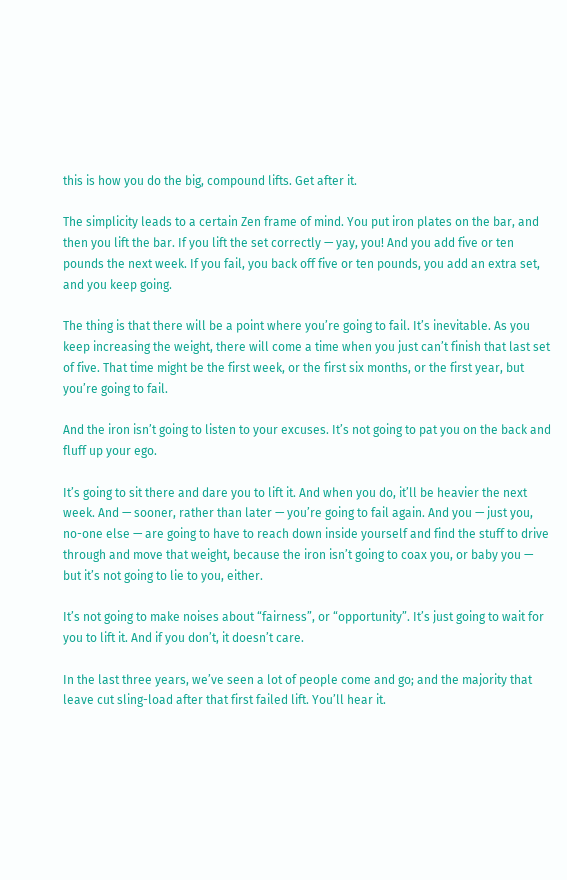this is how you do the big, compound lifts. Get after it.

The simplicity leads to a certain Zen frame of mind. You put iron plates on the bar, and then you lift the bar. If you lift the set correctly — yay, you! And you add five or ten pounds the next week. If you fail, you back off five or ten pounds, you add an extra set, and you keep going.

The thing is that there will be a point where you’re going to fail. It’s inevitable. As you keep increasing the weight, there will come a time when you just can’t finish that last set of five. That time might be the first week, or the first six months, or the first year, but you’re going to fail.

And the iron isn’t going to listen to your excuses. It’s not going to pat you on the back and fluff up your ego.

It’s going to sit there and dare you to lift it. And when you do, it’ll be heavier the next week. And — sooner, rather than later — you’re going to fail again. And you — just you, no-one else — are going to have to reach down inside yourself and find the stuff to drive through and move that weight, because the iron isn’t going to coax you, or baby you — but it’s not going to lie to you, either.

It’s not going to make noises about “fairness”, or “opportunity”. It’s just going to wait for you to lift it. And if you don’t, it doesn’t care.

In the last three years, we’ve seen a lot of people come and go; and the majority that leave cut sling-load after that first failed lift. You’ll hear it.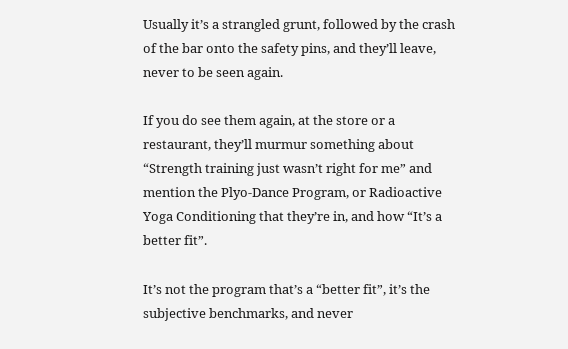Usually it’s a strangled grunt, followed by the crash of the bar onto the safety pins, and they’ll leave, never to be seen again.

If you do see them again, at the store or a restaurant, they’ll murmur something about “Strength training just wasn’t right for me” and mention the Plyo-Dance Program, or Radioactive Yoga Conditioning that they’re in, and how “It’s a better fit”.

It’s not the program that’s a “better fit”, it’s the subjective benchmarks, and never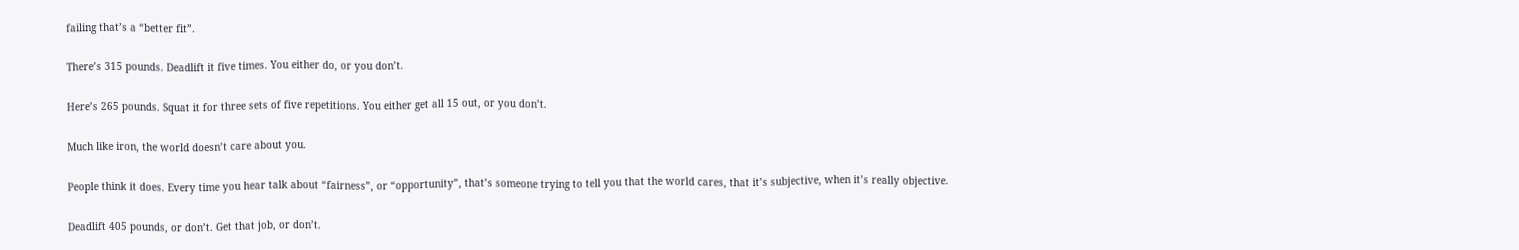failing that’s a “better fit”.

There’s 315 pounds. Deadlift it five times. You either do, or you don’t.

Here’s 265 pounds. Squat it for three sets of five repetitions. You either get all 15 out, or you don’t.

Much like iron, the world doesn’t care about you.

People think it does. Every time you hear talk about “fairness”, or “opportunity”, that’s someone trying to tell you that the world cares, that it’s subjective, when it’s really objective.

Deadlift 405 pounds, or don’t. Get that job, or don’t.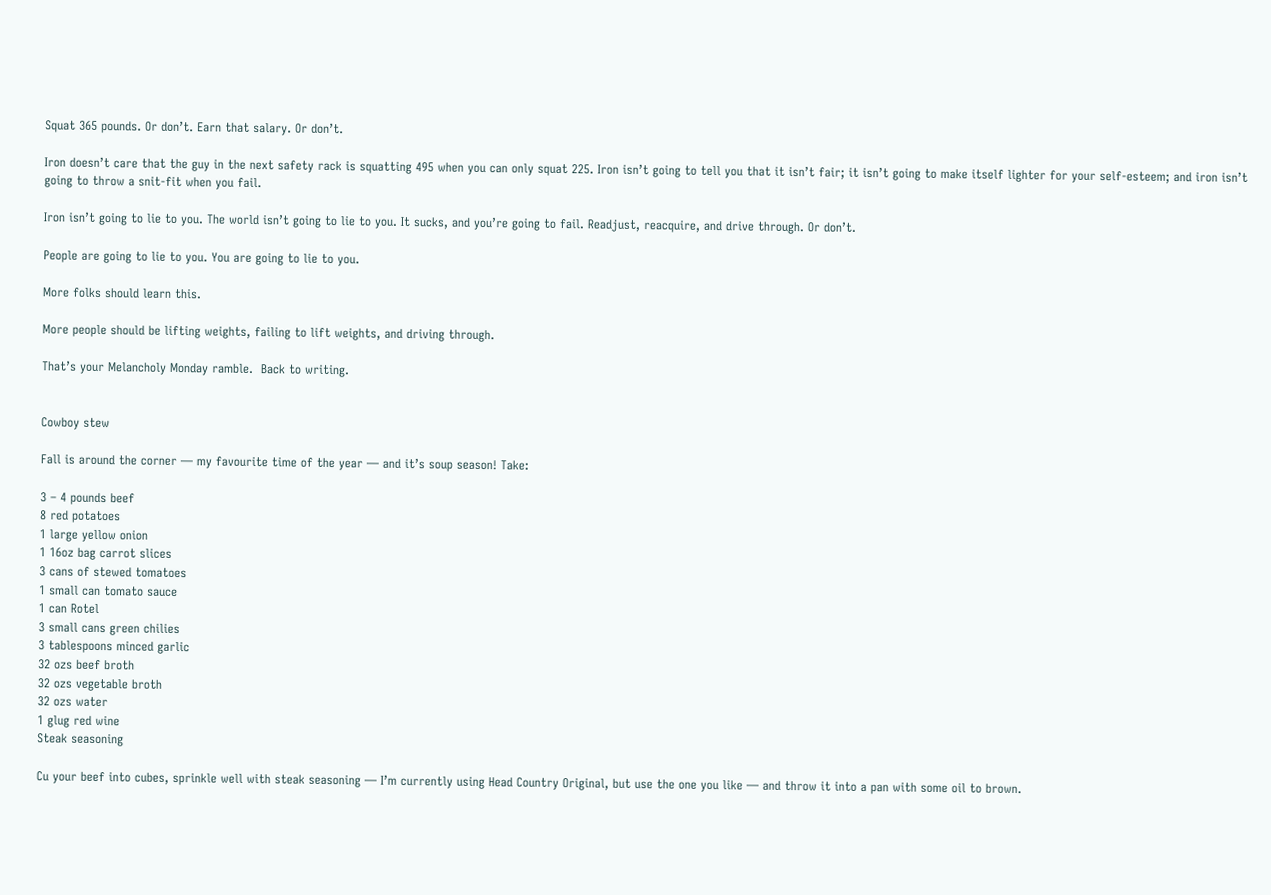Squat 365 pounds. Or don’t. Earn that salary. Or don’t.

Iron doesn’t care that the guy in the next safety rack is squatting 495 when you can only squat 225. Iron isn’t going to tell you that it isn’t fair; it isn’t going to make itself lighter for your self-esteem; and iron isn’t going to throw a snit-fit when you fail.

Iron isn’t going to lie to you. The world isn’t going to lie to you. It sucks, and you’re going to fail. Readjust, reacquire, and drive through. Or don’t.

People are going to lie to you. You are going to lie to you.

More folks should learn this.

More people should be lifting weights, failing to lift weights, and driving through.

That’s your Melancholy Monday ramble.  Back to writing.


Cowboy stew

Fall is around the corner — my favourite time of the year — and it’s soup season! Take:

3 – 4 pounds beef
8 red potatoes
1 large yellow onion
1 16oz bag carrot slices
3 cans of stewed tomatoes
1 small can tomato sauce
1 can Rotel
3 small cans green chilies
3 tablespoons minced garlic
32 ozs beef broth
32 ozs vegetable broth
32 ozs water
1 glug red wine
Steak seasoning

Cu your beef into cubes, sprinkle well with steak seasoning — I’m currently using Head Country Original, but use the one you like — and throw it into a pan with some oil to brown.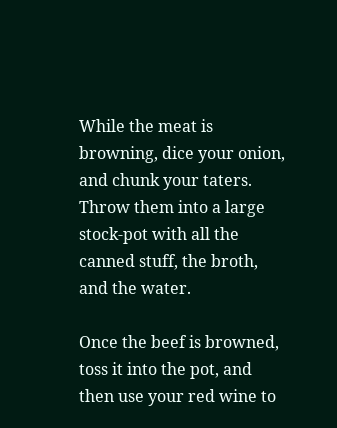While the meat is browning, dice your onion, and chunk your taters. Throw them into a large stock-pot with all the canned stuff, the broth, and the water.

Once the beef is browned, toss it into the pot, and then use your red wine to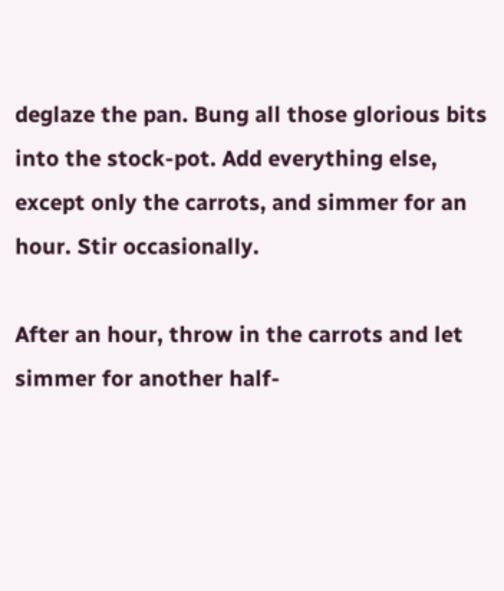deglaze the pan. Bung all those glorious bits into the stock-pot. Add everything else, except only the carrots, and simmer for an hour. Stir occasionally.

After an hour, throw in the carrots and let simmer for another half-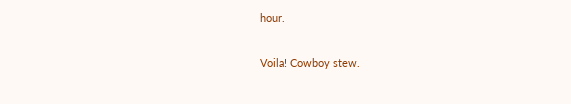hour.

Voila! Cowboy stew.